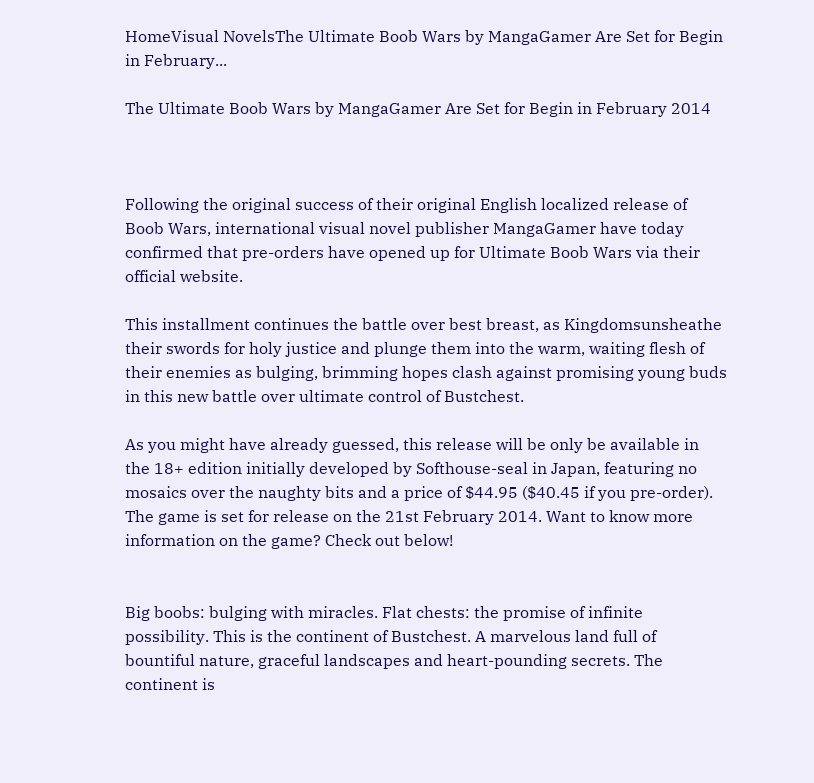HomeVisual NovelsThe Ultimate Boob Wars by MangaGamer Are Set for Begin in February...

The Ultimate Boob Wars by MangaGamer Are Set for Begin in February 2014



Following the original success of their original English localized release of Boob Wars, international visual novel publisher MangaGamer have today confirmed that pre-orders have opened up for Ultimate Boob Wars via their official website.

This installment continues the battle over best breast, as Kingdomsunsheathe their swords for holy justice and plunge them into the warm, waiting flesh of their enemies as bulging, brimming hopes clash against promising young buds in this new battle over ultimate control of Bustchest.

As you might have already guessed, this release will be only be available in the 18+ edition initially developed by Softhouse-seal in Japan, featuring no mosaics over the naughty bits and a price of $44.95 ($40.45 if you pre-order). The game is set for release on the 21st February 2014. Want to know more information on the game? Check out below!


Big boobs: bulging with miracles. Flat chests: the promise of infinite possibility. This is the continent of Bustchest. A marvelous land full of bountiful nature, graceful landscapes and heart-pounding secrets. The continent is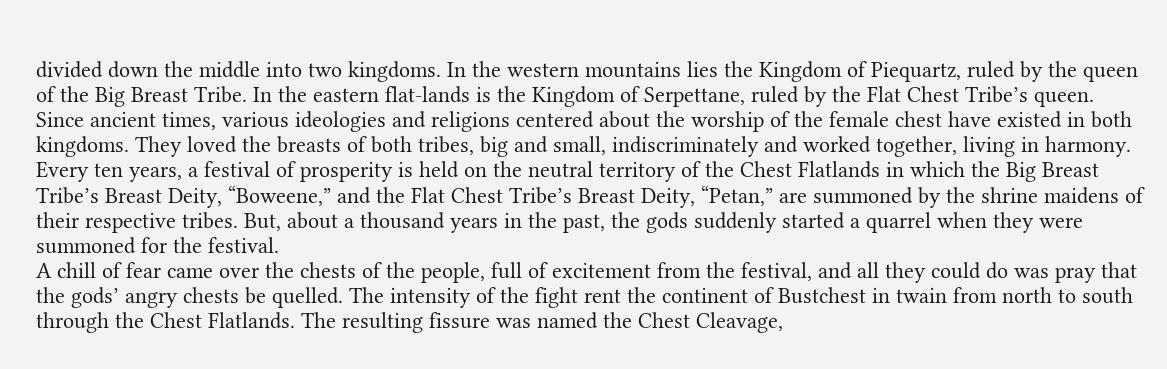divided down the middle into two kingdoms. In the western mountains lies the Kingdom of Piequartz, ruled by the queen of the Big Breast Tribe. In the eastern flat-lands is the Kingdom of Serpettane, ruled by the Flat Chest Tribe’s queen.
Since ancient times, various ideologies and religions centered about the worship of the female chest have existed in both kingdoms. They loved the breasts of both tribes, big and small, indiscriminately and worked together, living in harmony.
Every ten years, a festival of prosperity is held on the neutral territory of the Chest Flatlands in which the Big Breast Tribe’s Breast Deity, “Boweene,” and the Flat Chest Tribe’s Breast Deity, “Petan,” are summoned by the shrine maidens of their respective tribes. But, about a thousand years in the past, the gods suddenly started a quarrel when they were summoned for the festival.
A chill of fear came over the chests of the people, full of excitement from the festival, and all they could do was pray that the gods’ angry chests be quelled. The intensity of the fight rent the continent of Bustchest in twain from north to south through the Chest Flatlands. The resulting fissure was named the Chest Cleavage,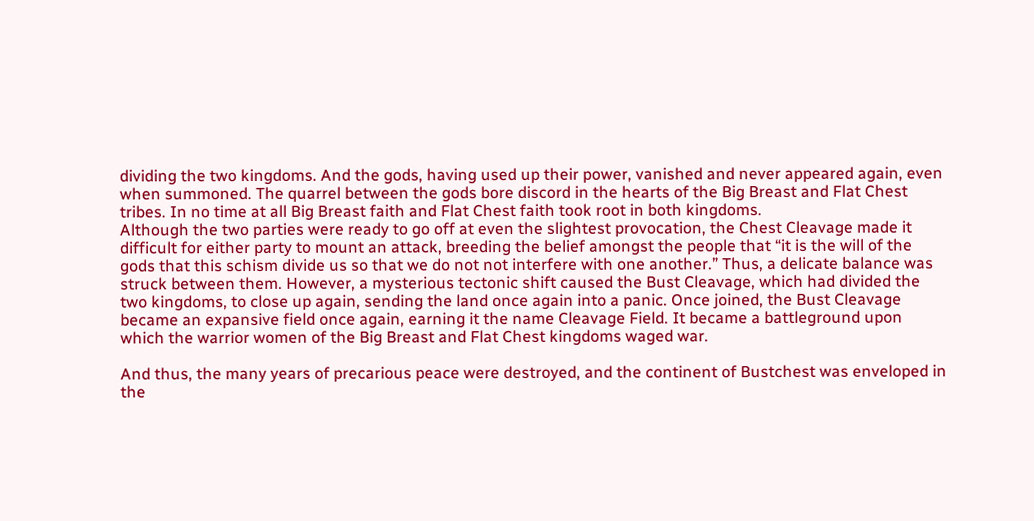dividing the two kingdoms. And the gods, having used up their power, vanished and never appeared again, even when summoned. The quarrel between the gods bore discord in the hearts of the Big Breast and Flat Chest tribes. In no time at all Big Breast faith and Flat Chest faith took root in both kingdoms.
Although the two parties were ready to go off at even the slightest provocation, the Chest Cleavage made it difficult for either party to mount an attack, breeding the belief amongst the people that “it is the will of the gods that this schism divide us so that we do not not interfere with one another.” Thus, a delicate balance was struck between them. However, a mysterious tectonic shift caused the Bust Cleavage, which had divided the two kingdoms, to close up again, sending the land once again into a panic. Once joined, the Bust Cleavage became an expansive field once again, earning it the name Cleavage Field. It became a battleground upon which the warrior women of the Big Breast and Flat Chest kingdoms waged war.

And thus, the many years of precarious peace were destroyed, and the continent of Bustchest was enveloped in the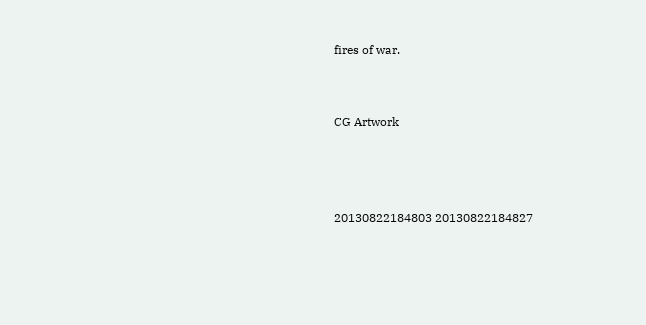fires of war.


CG Artwork



20130822184803 20130822184827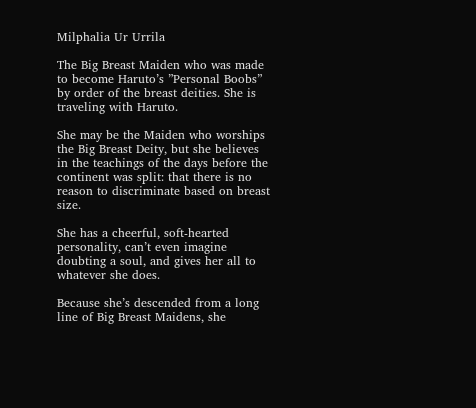Milphalia Ur Urrila

The Big Breast Maiden who was made to become Haruto’s ”Personal Boobs” by order of the breast deities. She is traveling with Haruto.

She may be the Maiden who worships the Big Breast Deity, but she believes in the teachings of the days before the continent was split: that there is no reason to discriminate based on breast size.

She has a cheerful, soft-hearted personality, can’t even imagine doubting a soul, and gives her all to whatever she does.

Because she’s descended from a long line of Big Breast Maidens, she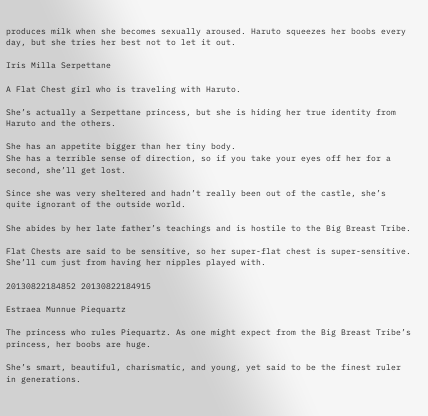produces milk when she becomes sexually aroused. Haruto squeezes her boobs every day, but she tries her best not to let it out.

Iris Milla Serpettane

A Flat Chest girl who is traveling with Haruto.

She’s actually a Serpettane princess, but she is hiding her true identity from Haruto and the others.

She has an appetite bigger than her tiny body.
She has a terrible sense of direction, so if you take your eyes off her for a second, she’ll get lost.

Since she was very sheltered and hadn’t really been out of the castle, she’s quite ignorant of the outside world.

She abides by her late father’s teachings and is hostile to the Big Breast Tribe.

Flat Chests are said to be sensitive, so her super-flat chest is super-sensitive. She’ll cum just from having her nipples played with.

20130822184852 20130822184915

Estraea Munnue Piequartz

The princess who rules Piequartz. As one might expect from the Big Breast Tribe’s princess, her boobs are huge.

She’s smart, beautiful, charismatic, and young, yet said to be the finest ruler in generations.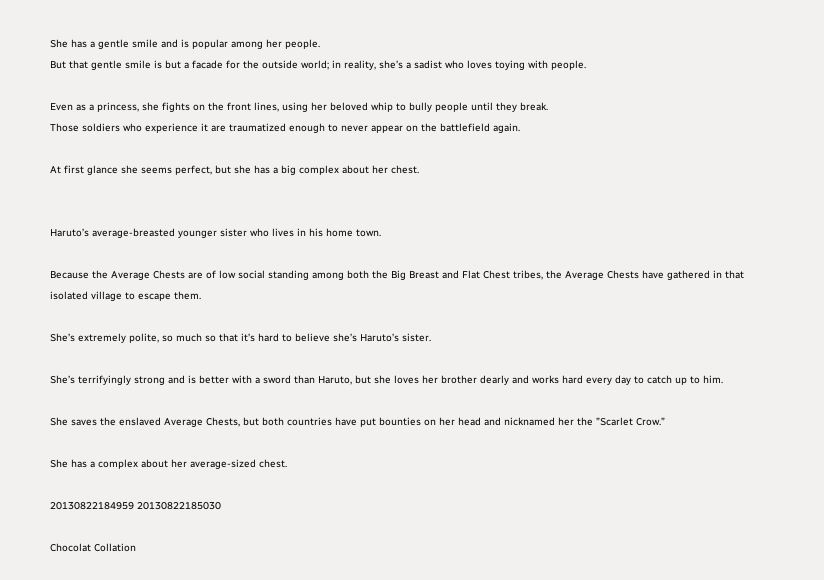She has a gentle smile and is popular among her people.
But that gentle smile is but a facade for the outside world; in reality, she’s a sadist who loves toying with people.

Even as a princess, she fights on the front lines, using her beloved whip to bully people until they break.
Those soldiers who experience it are traumatized enough to never appear on the battlefield again.

At first glance she seems perfect, but she has a big complex about her chest.


Haruto’s average-breasted younger sister who lives in his home town.

Because the Average Chests are of low social standing among both the Big Breast and Flat Chest tribes, the Average Chests have gathered in that isolated village to escape them.

She’s extremely polite, so much so that it’s hard to believe she’s Haruto’s sister.

She’s terrifyingly strong and is better with a sword than Haruto, but she loves her brother dearly and works hard every day to catch up to him.

She saves the enslaved Average Chests, but both countries have put bounties on her head and nicknamed her the ”Scarlet Crow.”

She has a complex about her average-sized chest.

20130822184959 20130822185030

Chocolat Collation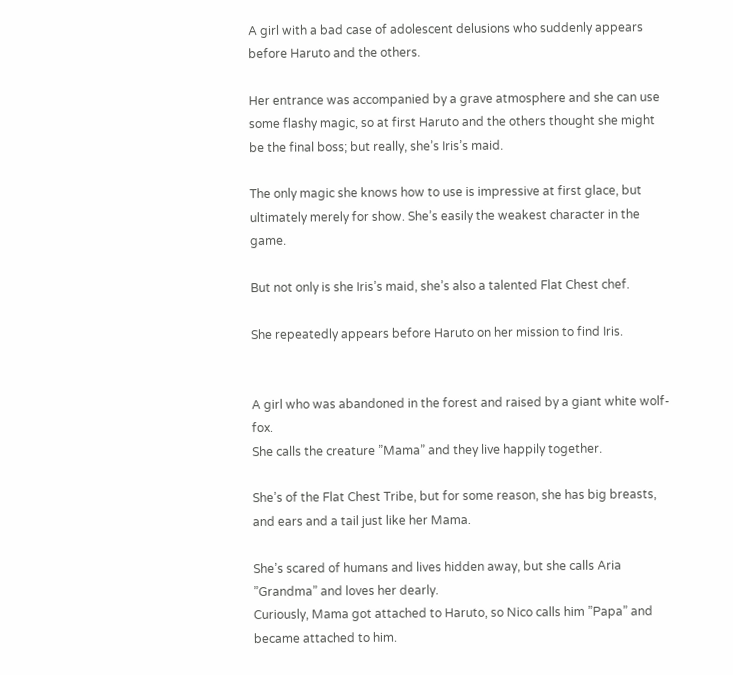A girl with a bad case of adolescent delusions who suddenly appears before Haruto and the others.

Her entrance was accompanied by a grave atmosphere and she can use some flashy magic, so at first Haruto and the others thought she might be the final boss; but really, she’s Iris’s maid.

The only magic she knows how to use is impressive at first glace, but ultimately merely for show. She’s easily the weakest character in the game.

But not only is she Iris’s maid, she’s also a talented Flat Chest chef.

She repeatedly appears before Haruto on her mission to find Iris.


A girl who was abandoned in the forest and raised by a giant white wolf-fox.
She calls the creature ”Mama” and they live happily together.

She’s of the Flat Chest Tribe, but for some reason, she has big breasts, and ears and a tail just like her Mama.

She’s scared of humans and lives hidden away, but she calls Aria ”Grandma” and loves her dearly.
Curiously, Mama got attached to Haruto, so Nico calls him ”Papa” and became attached to him.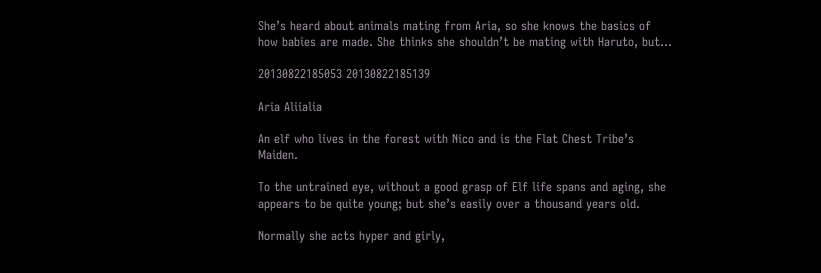She’s heard about animals mating from Aria, so she knows the basics of how babies are made. She thinks she shouldn’t be mating with Haruto, but…

20130822185053 20130822185139

Aria Aliialia

An elf who lives in the forest with Nico and is the Flat Chest Tribe’s Maiden.

To the untrained eye, without a good grasp of Elf life spans and aging, she appears to be quite young; but she’s easily over a thousand years old.

Normally she acts hyper and girly,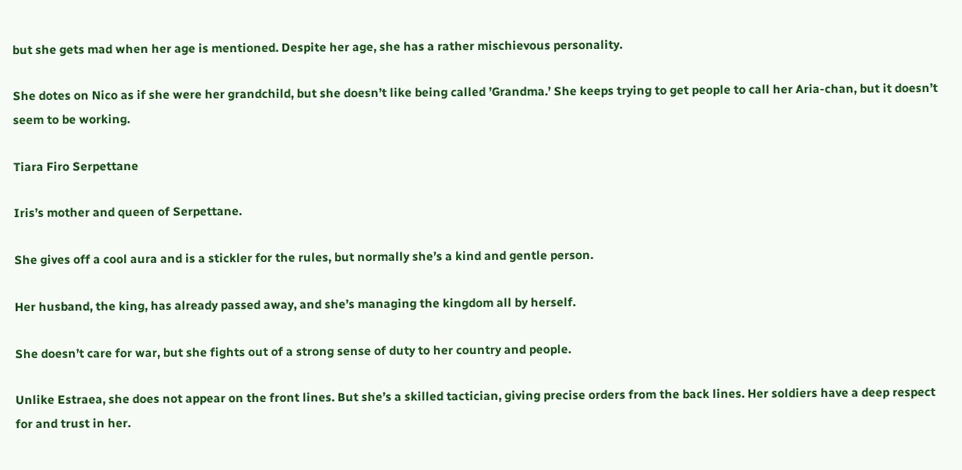but she gets mad when her age is mentioned. Despite her age, she has a rather mischievous personality.

She dotes on Nico as if she were her grandchild, but she doesn’t like being called ’Grandma.’ She keeps trying to get people to call her Aria-chan, but it doesn’t seem to be working.

Tiara Firo Serpettane

Iris’s mother and queen of Serpettane.

She gives off a cool aura and is a stickler for the rules, but normally she’s a kind and gentle person.

Her husband, the king, has already passed away, and she’s managing the kingdom all by herself.

She doesn’t care for war, but she fights out of a strong sense of duty to her country and people.

Unlike Estraea, she does not appear on the front lines. But she’s a skilled tactician, giving precise orders from the back lines. Her soldiers have a deep respect for and trust in her.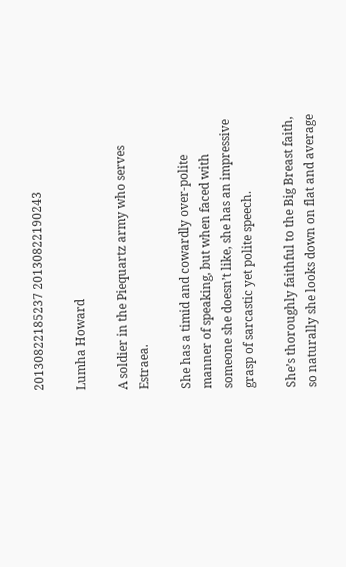20130822185237 20130822190243

Lumha Howard

A soldier in the Piequartz army who serves Estraea.

She has a timid and cowardly over-polite manner of speaking, but when faced with someone she doesn’t like, she has an impressive grasp of sarcastic yet polite speech.

She’s thoroughly faithful to the Big Breast faith, so naturally she looks down on flat and average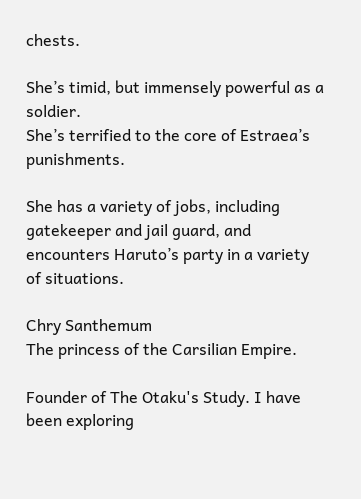chests.

She’s timid, but immensely powerful as a soldier.
She’s terrified to the core of Estraea’s punishments.

She has a variety of jobs, including gatekeeper and jail guard, and encounters Haruto’s party in a variety of situations.

Chry Santhemum
The princess of the Carsilian Empire.

Founder of The Otaku's Study. I have been exploring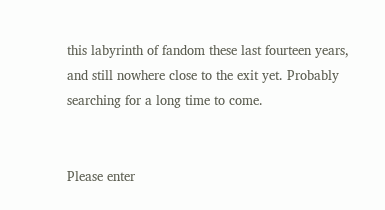this labyrinth of fandom these last fourteen years, and still nowhere close to the exit yet. Probably searching for a long time to come.


Please enter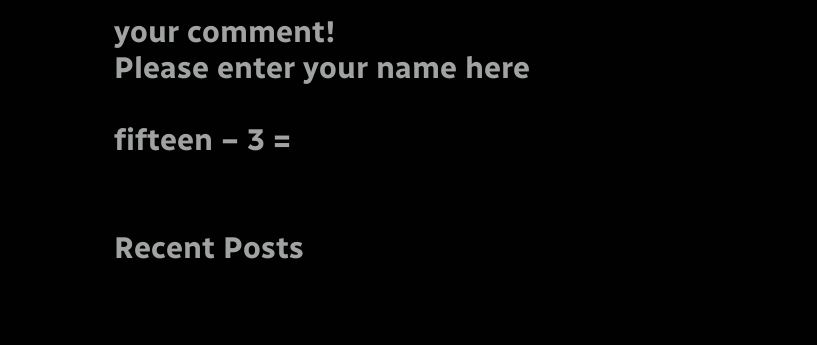your comment!
Please enter your name here

fifteen − 3 =


Recent Posts